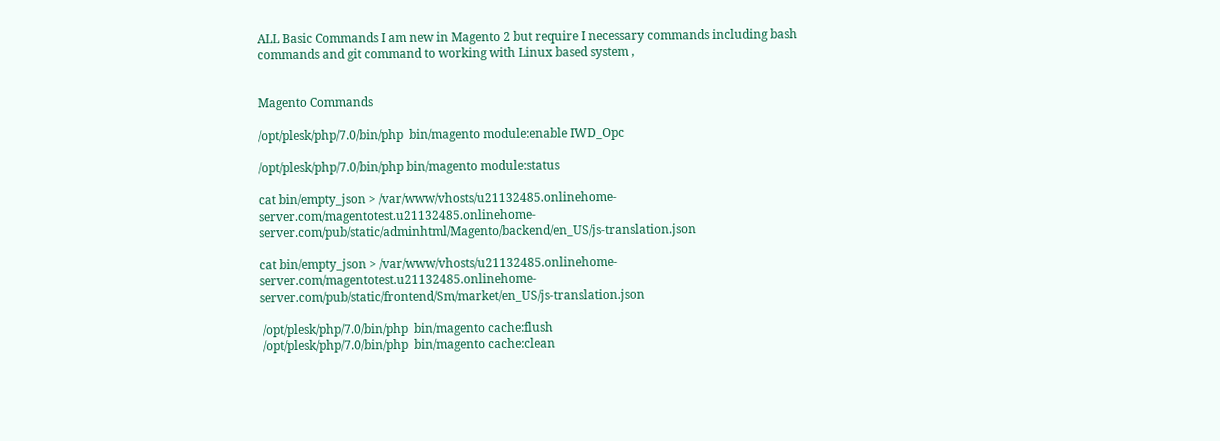ALL Basic Commands I am new in Magento 2 but require I necessary commands including bash commands and git command to working with Linux based system ,


Magento Commands

/opt/plesk/php/7.0/bin/php  bin/magento module:enable IWD_Opc

/opt/plesk/php/7.0/bin/php bin/magento module:status

cat bin/empty_json > /var/www/vhosts/u21132485.onlinehome-server.com/magentotest.u21132485.onlinehome-server.com/pub/static/adminhtml/Magento/backend/en_US/js-translation.json

cat bin/empty_json > /var/www/vhosts/u21132485.onlinehome-server.com/magentotest.u21132485.onlinehome-server.com/pub/static/frontend/Sm/market/en_US/js-translation.json

 /opt/plesk/php/7.0/bin/php  bin/magento cache:flush
 /opt/plesk/php/7.0/bin/php  bin/magento cache:clean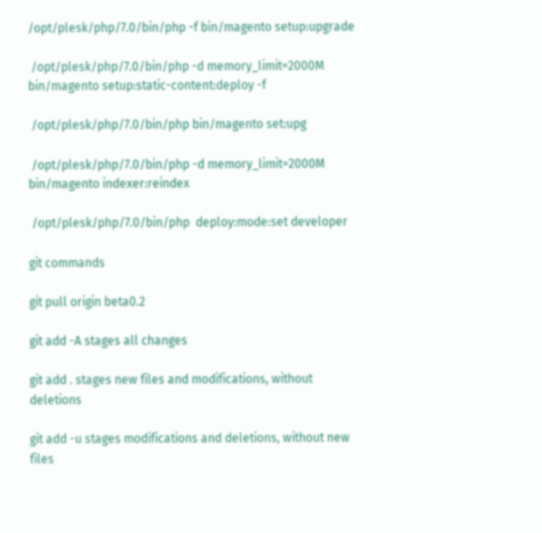/opt/plesk/php/7.0/bin/php -f bin/magento setup:upgrade

 /opt/plesk/php/7.0/bin/php -d memory_limit=2000M bin/magento setup:static-content:deploy -f

 /opt/plesk/php/7.0/bin/php bin/magento set:upg

 /opt/plesk/php/7.0/bin/php -d memory_limit=2000M bin/magento indexer:reindex

 /opt/plesk/php/7.0/bin/php  deploy:mode:set developer

git commands

git pull origin beta0.2

git add -A stages all changes

git add . stages new files and modifications, without deletions

git add -u stages modifications and deletions, without new files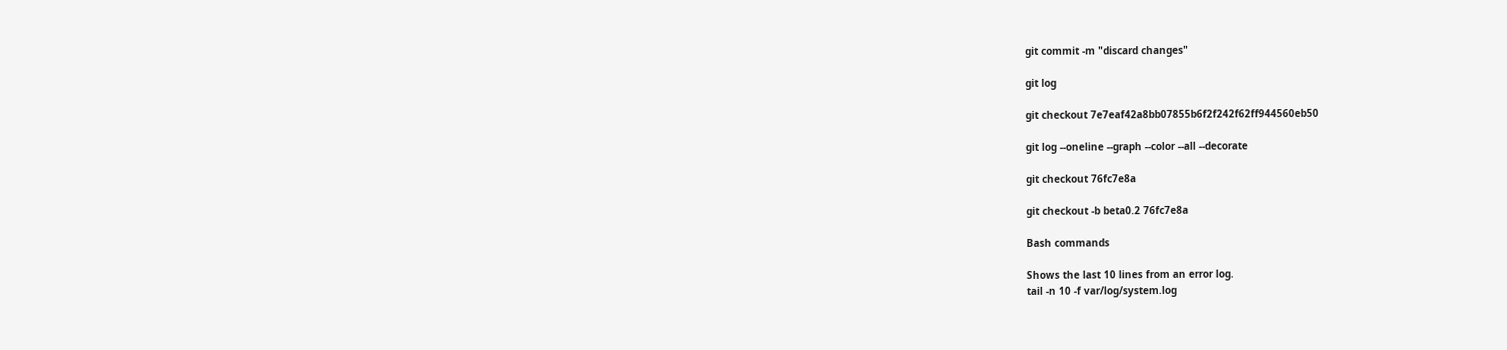git commit -m "discard changes"

git log

git checkout 7e7eaf42a8bb07855b6f2f242f62ff944560eb50

git log --oneline --graph --color --all --decorate

git checkout 76fc7e8a

git checkout -b beta0.2 76fc7e8a

Bash commands

Shows the last 10 lines from an error log.
tail -n 10 -f var/log/system.log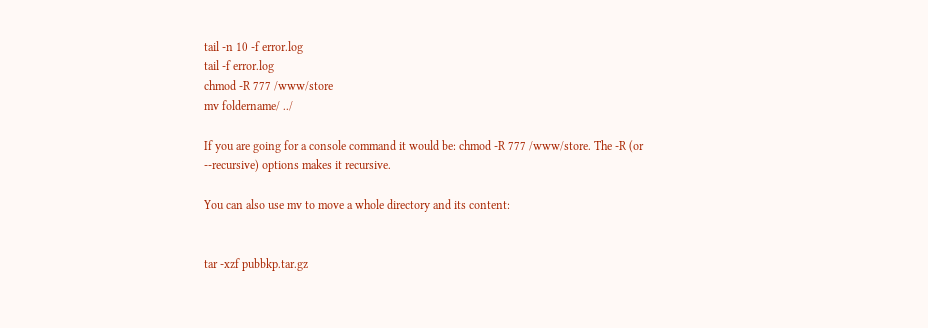tail -n 10 -f error.log
tail -f error.log
chmod -R 777 /www/store
mv foldername/ ../

If you are going for a console command it would be: chmod -R 777 /www/store. The -R (or --recursive) options makes it recursive.

You can also use mv to move a whole directory and its content:


tar -xzf pubbkp.tar.gz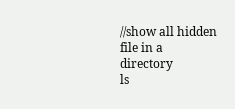//show all hidden file in a directory
ls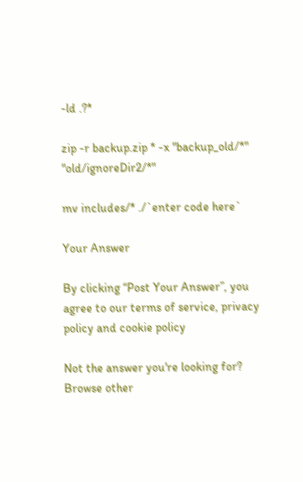-ld .?*

zip -r backup.zip * -x "backup_old/*" "old/ignoreDir2/*"

mv includes/* ./`enter code here`

Your Answer

By clicking “Post Your Answer”, you agree to our terms of service, privacy policy and cookie policy

Not the answer you're looking for? Browse other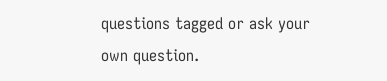questions tagged or ask your own question.